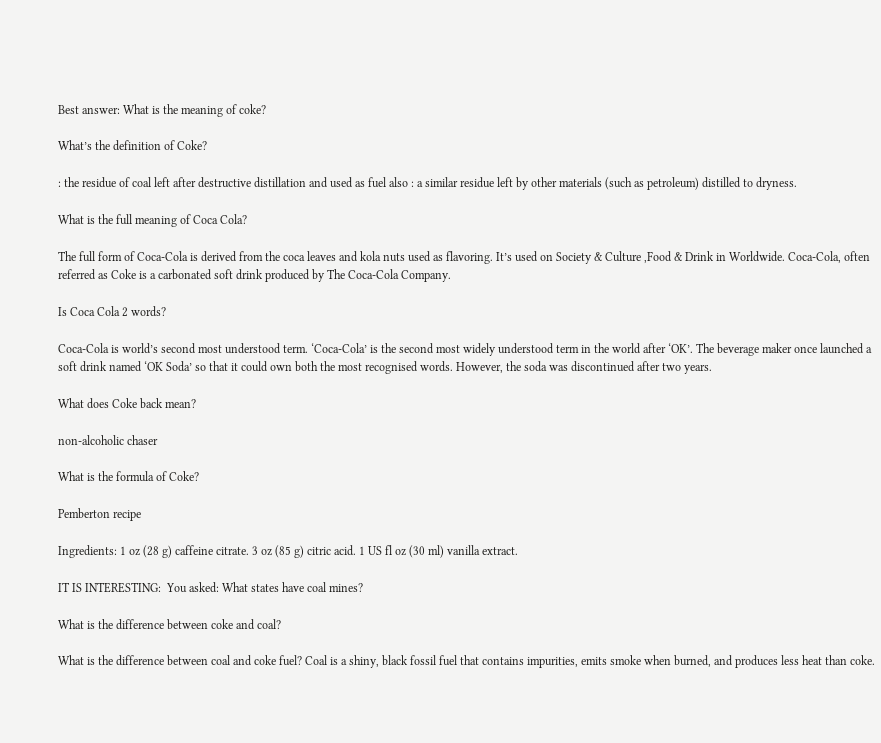Best answer: What is the meaning of coke?

What’s the definition of Coke?

: the residue of coal left after destructive distillation and used as fuel also : a similar residue left by other materials (such as petroleum) distilled to dryness.

What is the full meaning of Coca Cola?

The full form of Coca-Cola is derived from the coca leaves and kola nuts used as flavoring. It’s used on Society & Culture ,Food & Drink in Worldwide. Coca-Cola, often referred as Coke is a carbonated soft drink produced by The Coca-Cola Company.

Is Coca Cola 2 words?

Coca-Cola is world’s second most understood term. ‘Coca-Cola’ is the second most widely understood term in the world after ‘OK’. The beverage maker once launched a soft drink named ‘OK Soda’ so that it could own both the most recognised words. However, the soda was discontinued after two years.

What does Coke back mean?

non-alcoholic chaser

What is the formula of Coke?

Pemberton recipe

Ingredients: 1 oz (28 g) caffeine citrate. 3 oz (85 g) citric acid. 1 US fl oz (30 ml) vanilla extract.

IT IS INTERESTING:  You asked: What states have coal mines?

What is the difference between coke and coal?

What is the difference between coal and coke fuel? Coal is a shiny, black fossil fuel that contains impurities, emits smoke when burned, and produces less heat than coke.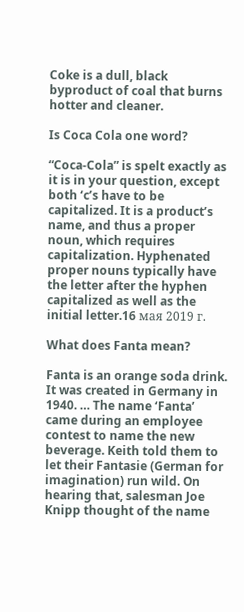Coke is a dull, black byproduct of coal that burns hotter and cleaner.

Is Coca Cola one word?

“Coca-Cola” is spelt exactly as it is in your question, except both ‘c’s have to be capitalized. It is a product’s name, and thus a proper noun, which requires capitalization. Hyphenated proper nouns typically have the letter after the hyphen capitalized as well as the initial letter.16 мая 2019 г.

What does Fanta mean?

Fanta is an orange soda drink. It was created in Germany in 1940. … The name ‘Fanta’ came during an employee contest to name the new beverage. Keith told them to let their Fantasie (German for imagination) run wild. On hearing that, salesman Joe Knipp thought of the name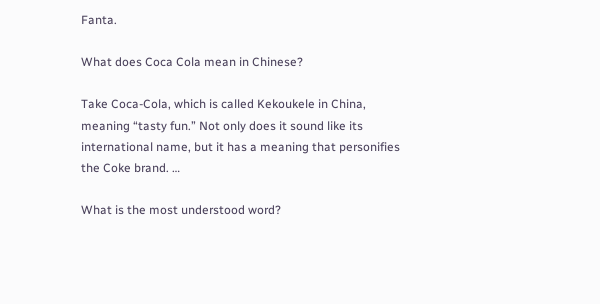Fanta.

What does Coca Cola mean in Chinese?

Take Coca-Cola, which is called Kekoukele in China, meaning “tasty fun.” Not only does it sound like its international name, but it has a meaning that personifies the Coke brand. …

What is the most understood word?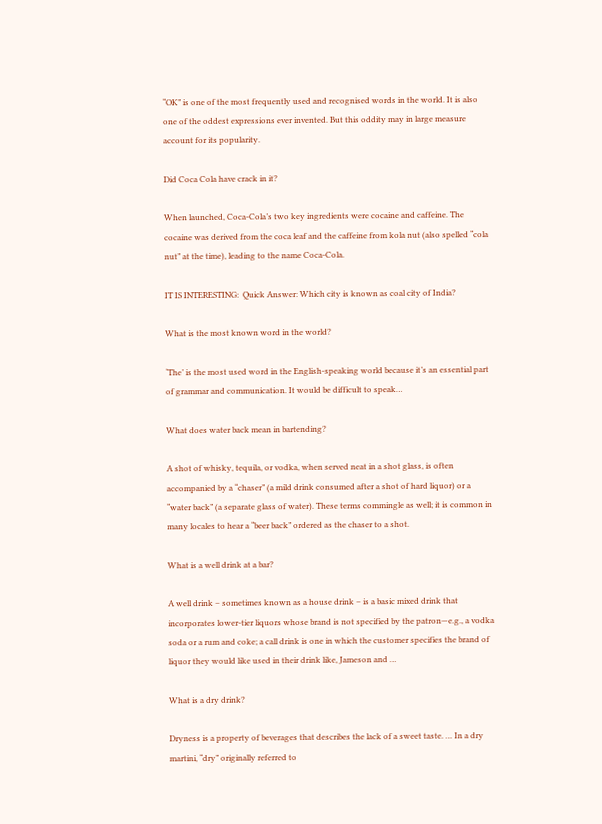“OK” is one of the most frequently used and recognised words in the world. It is also one of the oddest expressions ever invented. But this oddity may in large measure account for its popularity.

Did Coca Cola have crack in it?

When launched, Coca-Cola’s two key ingredients were cocaine and caffeine. The cocaine was derived from the coca leaf and the caffeine from kola nut (also spelled “cola nut” at the time), leading to the name Coca-Cola.

IT IS INTERESTING:  Quick Answer: Which city is known as coal city of India?

What is the most known word in the world?

‘The’ is the most used word in the English-speaking world because it’s an essential part of grammar and communication. It would be difficult to speak…

What does water back mean in bartending?

A shot of whisky, tequila, or vodka, when served neat in a shot glass, is often accompanied by a “chaser” (a mild drink consumed after a shot of hard liquor) or a “water back” (a separate glass of water). These terms commingle as well; it is common in many locales to hear a “beer back” ordered as the chaser to a shot.

What is a well drink at a bar?

A well drink – sometimes known as a house drink – is a basic mixed drink that incorporates lower-tier liquors whose brand is not specified by the patron—e.g., a vodka soda or a rum and coke; a call drink is one in which the customer specifies the brand of liquor they would like used in their drink like, Jameson and …

What is a dry drink?

Dryness is a property of beverages that describes the lack of a sweet taste. … In a dry martini, “dry” originally referred to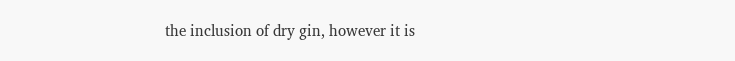the inclusion of dry gin, however it is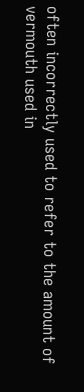often incorrectly used to refer to the amount of vermouth used in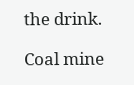the drink.

Coal mine